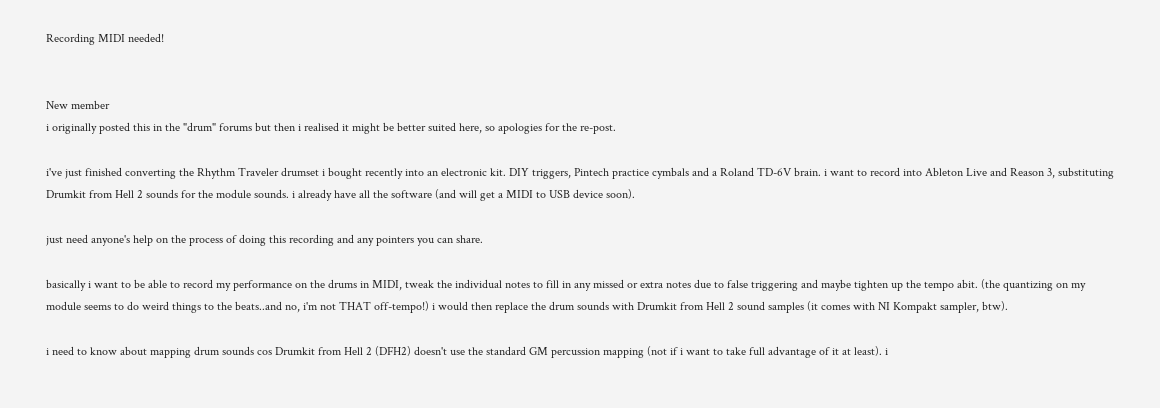Recording MIDI needed!


New member
i originally posted this in the "drum" forums but then i realised it might be better suited here, so apologies for the re-post.

i've just finished converting the Rhythm Traveler drumset i bought recently into an electronic kit. DIY triggers, Pintech practice cymbals and a Roland TD-6V brain. i want to record into Ableton Live and Reason 3, substituting Drumkit from Hell 2 sounds for the module sounds. i already have all the software (and will get a MIDI to USB device soon).

just need anyone's help on the process of doing this recording and any pointers you can share.

basically i want to be able to record my performance on the drums in MIDI, tweak the individual notes to fill in any missed or extra notes due to false triggering and maybe tighten up the tempo abit. (the quantizing on my module seems to do weird things to the beats..and no, i'm not THAT off-tempo!) i would then replace the drum sounds with Drumkit from Hell 2 sound samples (it comes with NI Kompakt sampler, btw).

i need to know about mapping drum sounds cos Drumkit from Hell 2 (DFH2) doesn't use the standard GM percussion mapping (not if i want to take full advantage of it at least). i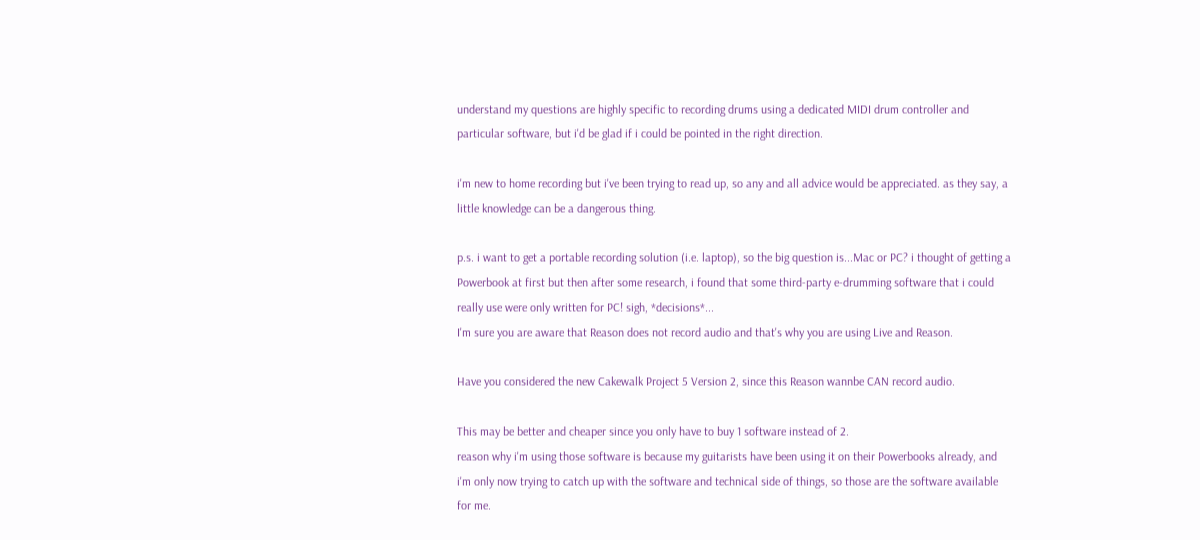understand my questions are highly specific to recording drums using a dedicated MIDI drum controller and particular software, but i'd be glad if i could be pointed in the right direction.

i'm new to home recording but i've been trying to read up, so any and all advice would be appreciated. as they say, a little knowledge can be a dangerous thing.

p.s. i want to get a portable recording solution (i.e. laptop), so the big question is...Mac or PC? i thought of getting a Powerbook at first but then after some research, i found that some third-party e-drumming software that i could really use were only written for PC! sigh, *decisions*...
I'm sure you are aware that Reason does not record audio and that's why you are using Live and Reason.

Have you considered the new Cakewalk Project 5 Version 2, since this Reason wannbe CAN record audio.

This may be better and cheaper since you only have to buy 1 software instead of 2.
reason why i'm using those software is because my guitarists have been using it on their Powerbooks already, and i'm only now trying to catch up with the software and technical side of things, so those are the software available for me.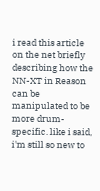i read this article on the net briefly describing how the NN-XT in Reason can be manipulated to be more drum-specific. like i said, i'm still so new to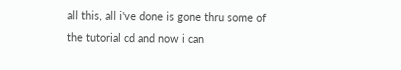all this, all i've done is gone thru some of the tutorial cd and now i can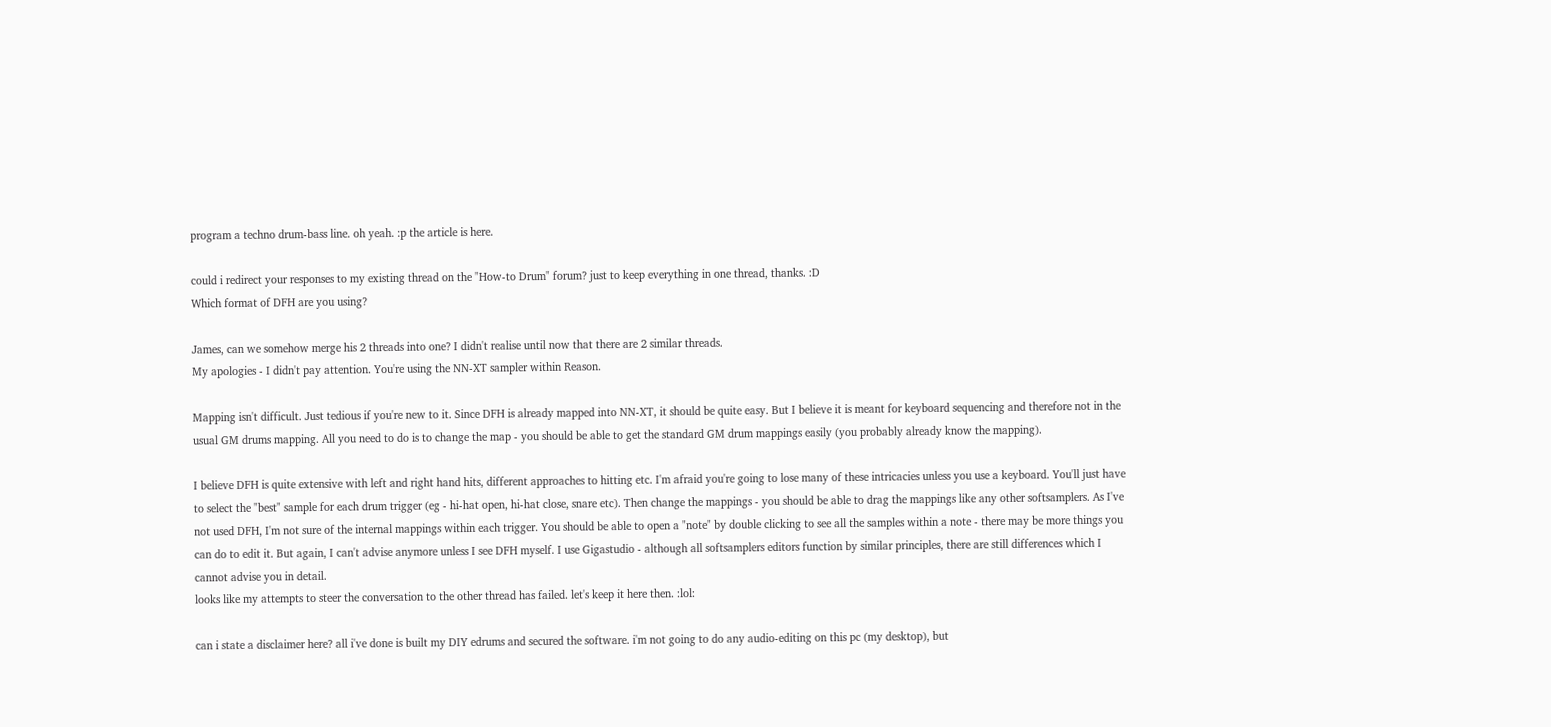program a techno drum-bass line. oh yeah. :p the article is here.

could i redirect your responses to my existing thread on the "How-to Drum" forum? just to keep everything in one thread, thanks. :D
Which format of DFH are you using?

James, can we somehow merge his 2 threads into one? I didn't realise until now that there are 2 similar threads.
My apologies - I didn't pay attention. You're using the NN-XT sampler within Reason.

Mapping isn't difficult. Just tedious if you're new to it. Since DFH is already mapped into NN-XT, it should be quite easy. But I believe it is meant for keyboard sequencing and therefore not in the usual GM drums mapping. All you need to do is to change the map - you should be able to get the standard GM drum mappings easily (you probably already know the mapping).

I believe DFH is quite extensive with left and right hand hits, different approaches to hitting etc. I'm afraid you're going to lose many of these intricacies unless you use a keyboard. You'll just have to select the "best" sample for each drum trigger (eg - hi-hat open, hi-hat close, snare etc). Then change the mappings - you should be able to drag the mappings like any other softsamplers. As I've not used DFH, I'm not sure of the internal mappings within each trigger. You should be able to open a "note" by double clicking to see all the samples within a note - there may be more things you can do to edit it. But again, I can't advise anymore unless I see DFH myself. I use Gigastudio - although all softsamplers editors function by similar principles, there are still differences which I cannot advise you in detail.
looks like my attempts to steer the conversation to the other thread has failed. let's keep it here then. :lol:

can i state a disclaimer here? all i've done is built my DIY edrums and secured the software. i'm not going to do any audio-editing on this pc (my desktop), but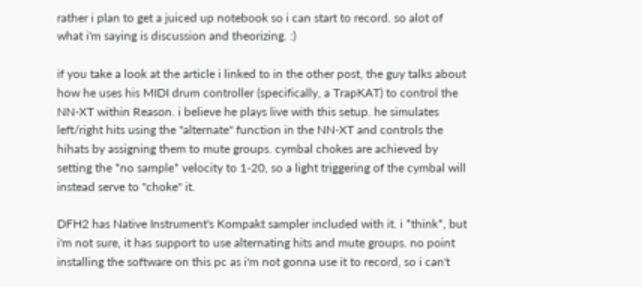rather i plan to get a juiced up notebook so i can start to record. so alot of what i'm saying is discussion and theorizing. :)

if you take a look at the article i linked to in the other post, the guy talks about how he uses his MIDI drum controller (specifically, a TrapKAT) to control the NN-XT within Reason. i believe he plays live with this setup. he simulates left/right hits using the "alternate" function in the NN-XT and controls the hihats by assigning them to mute groups. cymbal chokes are achieved by setting the *no sample* velocity to 1-20, so a light triggering of the cymbal will instead serve to "choke" it.

DFH2 has Native Instrument's Kompakt sampler included with it. i *think*, but i'm not sure, it has support to use alternating hits and mute groups. no point installing the software on this pc as i'm not gonna use it to record, so i can't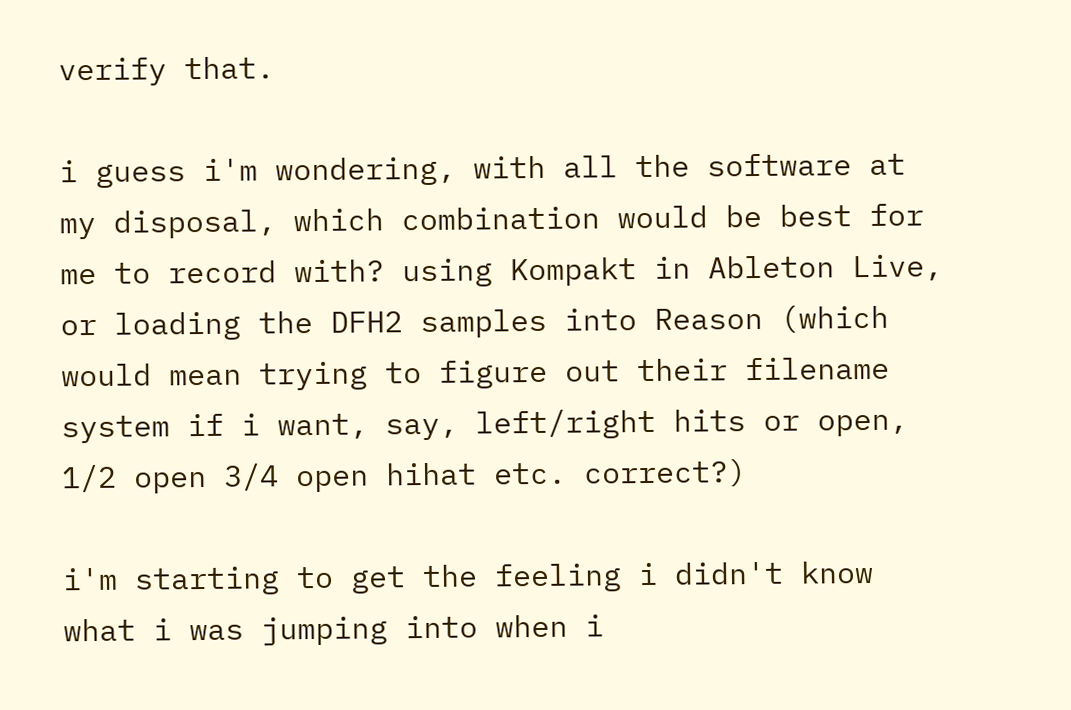verify that.

i guess i'm wondering, with all the software at my disposal, which combination would be best for me to record with? using Kompakt in Ableton Live, or loading the DFH2 samples into Reason (which would mean trying to figure out their filename system if i want, say, left/right hits or open, 1/2 open 3/4 open hihat etc. correct?)

i'm starting to get the feeling i didn't know what i was jumping into when i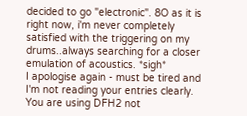decided to go "electronic". 8O as it is right now, i'm never completely satisfied with the triggering on my drums..always searching for a closer emulation of acoustics. *sigh*
I apologise again - must be tired and I'm not reading your entries clearly. You are using DFH2 not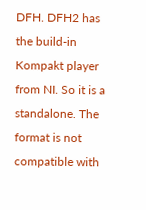DFH. DFH2 has the build-in Kompakt player from NI. So it is a standalone. The format is not compatible with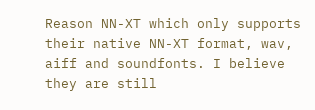Reason NN-XT which only supports their native NN-XT format, wav, aiff and soundfonts. I believe they are still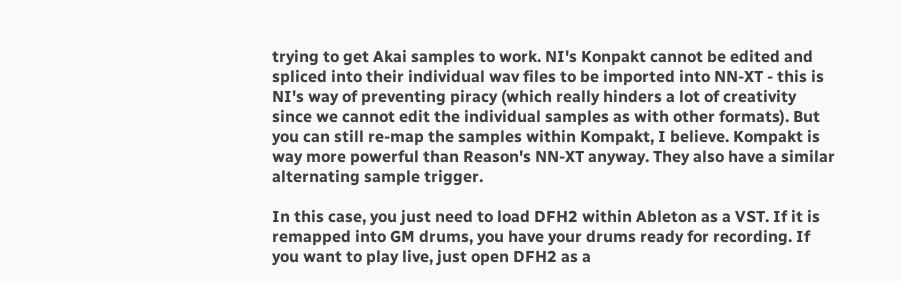trying to get Akai samples to work. NI's Konpakt cannot be edited and spliced into their individual wav files to be imported into NN-XT - this is NI's way of preventing piracy (which really hinders a lot of creativity since we cannot edit the individual samples as with other formats). But you can still re-map the samples within Kompakt, I believe. Kompakt is way more powerful than Reason's NN-XT anyway. They also have a similar alternating sample trigger.

In this case, you just need to load DFH2 within Ableton as a VST. If it is remapped into GM drums, you have your drums ready for recording. If you want to play live, just open DFH2 as a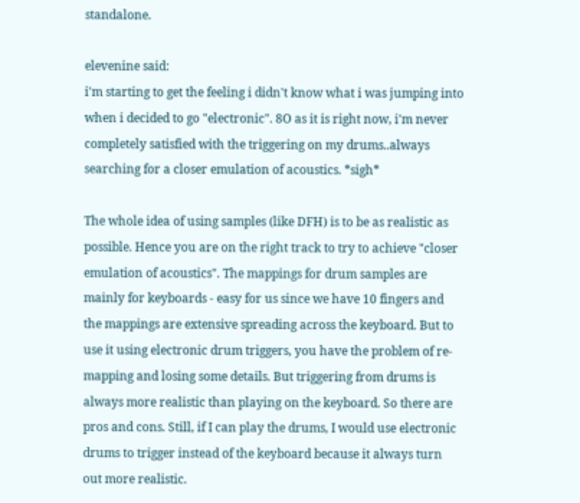standalone.

elevenine said:
i'm starting to get the feeling i didn't know what i was jumping into when i decided to go "electronic". 8O as it is right now, i'm never completely satisfied with the triggering on my drums..always searching for a closer emulation of acoustics. *sigh*

The whole idea of using samples (like DFH) is to be as realistic as possible. Hence you are on the right track to try to achieve "closer emulation of acoustics". The mappings for drum samples are mainly for keyboards - easy for us since we have 10 fingers and the mappings are extensive spreading across the keyboard. But to use it using electronic drum triggers, you have the problem of re-mapping and losing some details. But triggering from drums is always more realistic than playing on the keyboard. So there are pros and cons. Still, if I can play the drums, I would use electronic drums to trigger instead of the keyboard because it always turn out more realistic.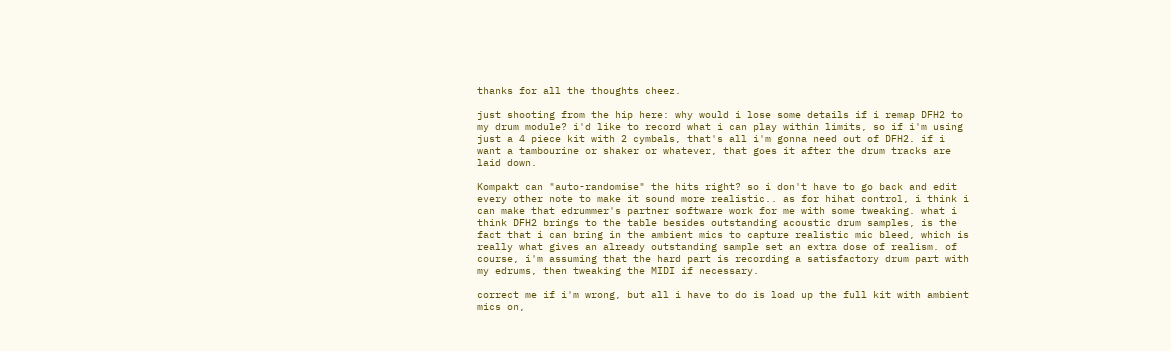thanks for all the thoughts cheez.

just shooting from the hip here: why would i lose some details if i remap DFH2 to my drum module? i'd like to record what i can play within limits, so if i'm using just a 4 piece kit with 2 cymbals, that's all i'm gonna need out of DFH2. if i want a tambourine or shaker or whatever, that goes it after the drum tracks are laid down.

Kompakt can "auto-randomise" the hits right? so i don't have to go back and edit every other note to make it sound more realistic.. as for hihat control, i think i can make that edrummer's partner software work for me with some tweaking. what i think DFH2 brings to the table besides outstanding acoustic drum samples, is the fact that i can bring in the ambient mics to capture realistic mic bleed, which is really what gives an already outstanding sample set an extra dose of realism. of course, i'm assuming that the hard part is recording a satisfactory drum part with my edrums, then tweaking the MIDI if necessary.

correct me if i'm wrong, but all i have to do is load up the full kit with ambient mics on,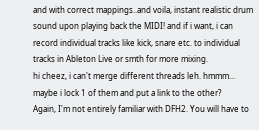and with correct mappings..and voila, instant realistic drum sound upon playing back the MIDI! and if i want, i can record individual tracks like kick, snare etc. to individual tracks in Ableton Live or smth for more mixing.
hi cheez, i can't merge different threads leh. hmmm... maybe i lock 1 of them and put a link to the other?
Again, I'm not entirely familiar with DFH2. You will have to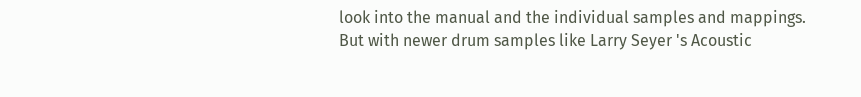look into the manual and the individual samples and mappings. But with newer drum samples like Larry Seyer 's Acoustic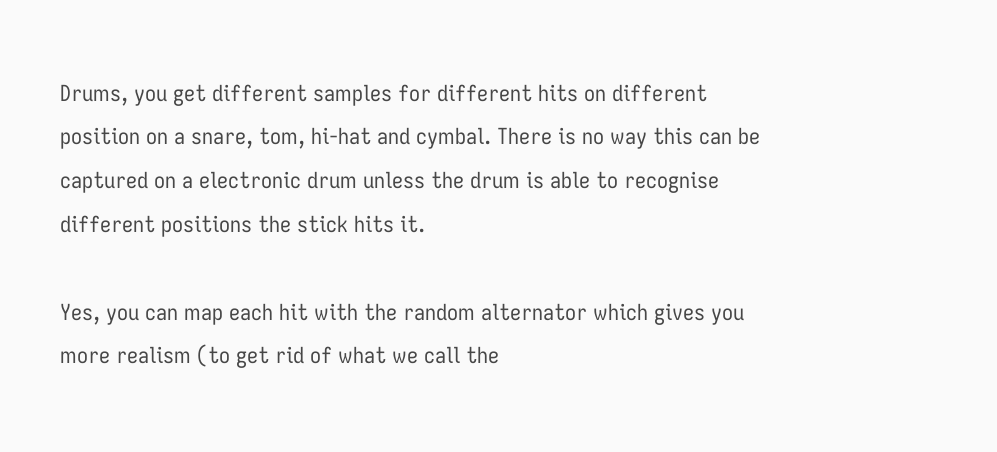Drums, you get different samples for different hits on different position on a snare, tom, hi-hat and cymbal. There is no way this can be captured on a electronic drum unless the drum is able to recognise different positions the stick hits it.

Yes, you can map each hit with the random alternator which gives you more realism (to get rid of what we call the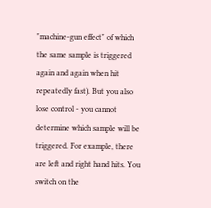"machine-gun effect" of which the same sample is triggered again and again when hit repeatedly fast). But you also lose control - you cannot determine which sample will be triggered. For example, there are left and right hand hits. You switch on the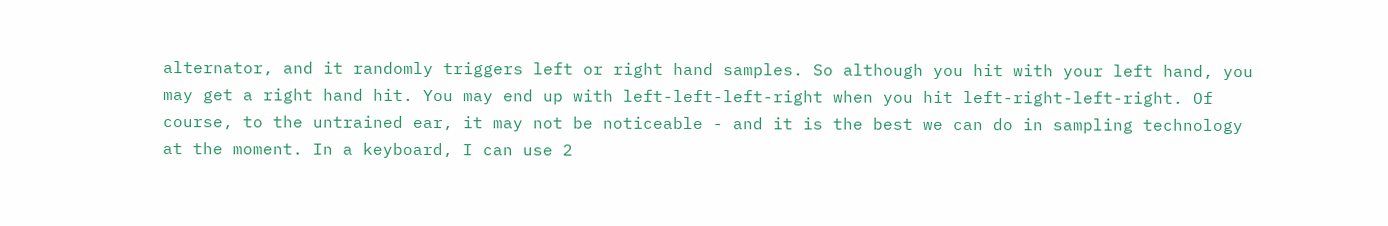alternator, and it randomly triggers left or right hand samples. So although you hit with your left hand, you may get a right hand hit. You may end up with left-left-left-right when you hit left-right-left-right. Of course, to the untrained ear, it may not be noticeable - and it is the best we can do in sampling technology at the moment. In a keyboard, I can use 2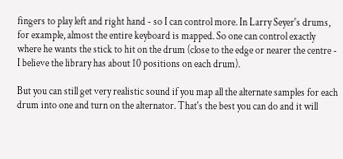fingers to play left and right hand - so I can control more. In Larry Seyer's drums, for example, almost the entire keyboard is mapped. So one can control exactly where he wants the stick to hit on the drum (close to the edge or nearer the centre - I believe the library has about 10 positions on each drum).

But you can still get very realistic sound if you map all the alternate samples for each drum into one and turn on the alternator. That's the best you can do and it will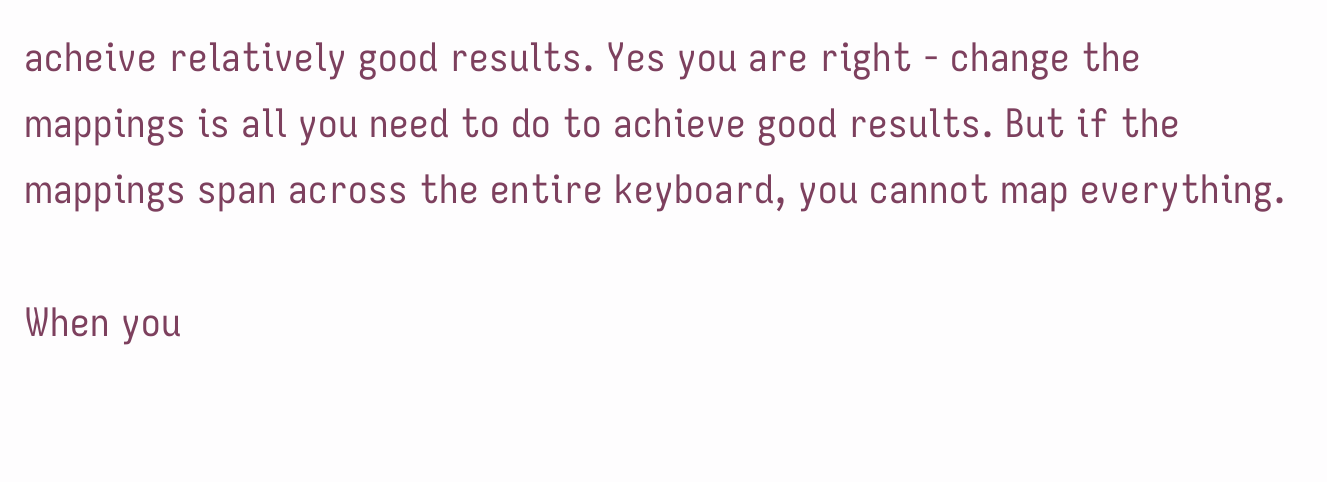acheive relatively good results. Yes you are right - change the mappings is all you need to do to achieve good results. But if the mappings span across the entire keyboard, you cannot map everything.

When you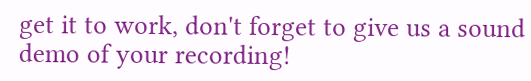get it to work, don't forget to give us a sound demo of your recording!